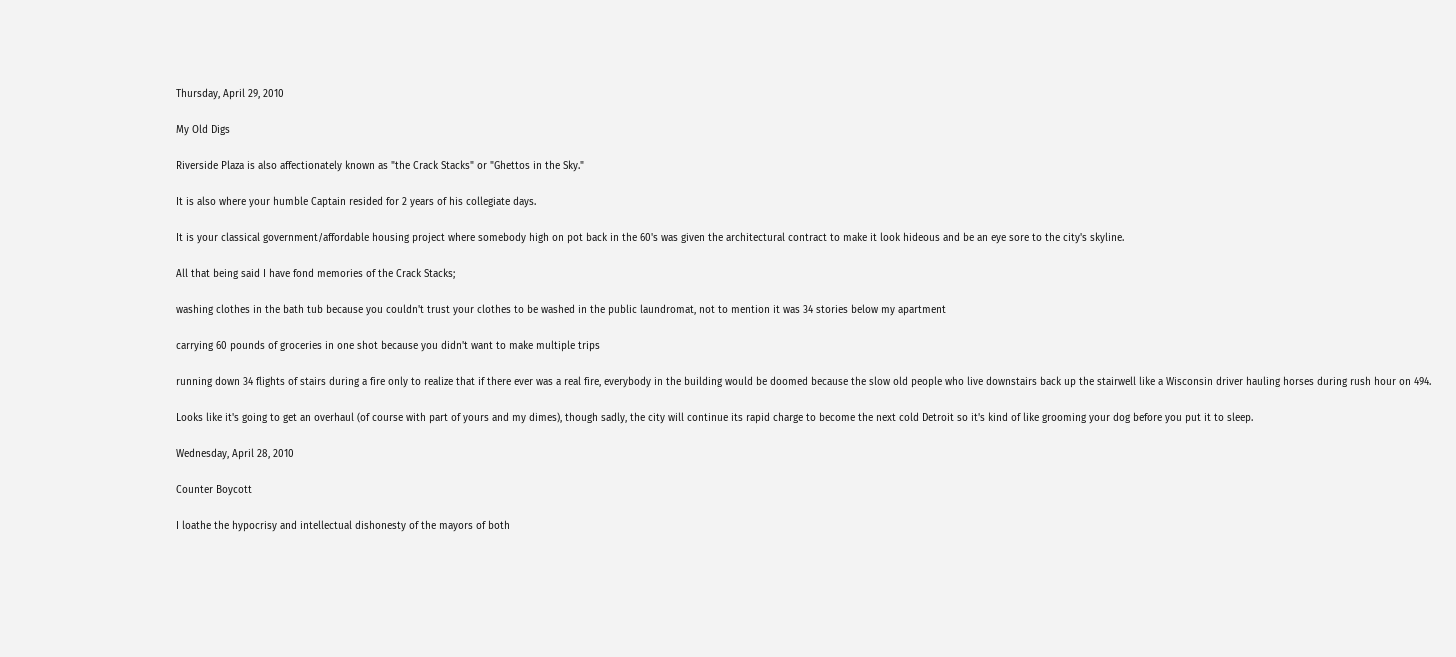Thursday, April 29, 2010

My Old Digs

Riverside Plaza is also affectionately known as "the Crack Stacks" or "Ghettos in the Sky."

It is also where your humble Captain resided for 2 years of his collegiate days.

It is your classical government/affordable housing project where somebody high on pot back in the 60's was given the architectural contract to make it look hideous and be an eye sore to the city's skyline.

All that being said I have fond memories of the Crack Stacks;

washing clothes in the bath tub because you couldn't trust your clothes to be washed in the public laundromat, not to mention it was 34 stories below my apartment

carrying 60 pounds of groceries in one shot because you didn't want to make multiple trips

running down 34 flights of stairs during a fire only to realize that if there ever was a real fire, everybody in the building would be doomed because the slow old people who live downstairs back up the stairwell like a Wisconsin driver hauling horses during rush hour on 494.

Looks like it's going to get an overhaul (of course with part of yours and my dimes), though sadly, the city will continue its rapid charge to become the next cold Detroit so it's kind of like grooming your dog before you put it to sleep.

Wednesday, April 28, 2010

Counter Boycott

I loathe the hypocrisy and intellectual dishonesty of the mayors of both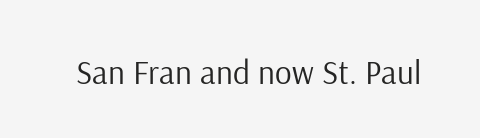San Fran and now St. Paul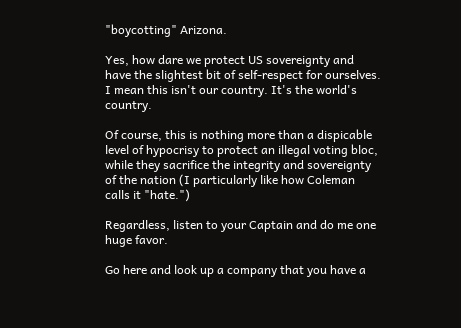"boycotting" Arizona.

Yes, how dare we protect US sovereignty and have the slightest bit of self-respect for ourselves. I mean this isn't our country. It's the world's country.

Of course, this is nothing more than a dispicable level of hypocrisy to protect an illegal voting bloc, while they sacrifice the integrity and sovereignty of the nation (I particularly like how Coleman calls it "hate.")

Regardless, listen to your Captain and do me one huge favor.

Go here and look up a company that you have a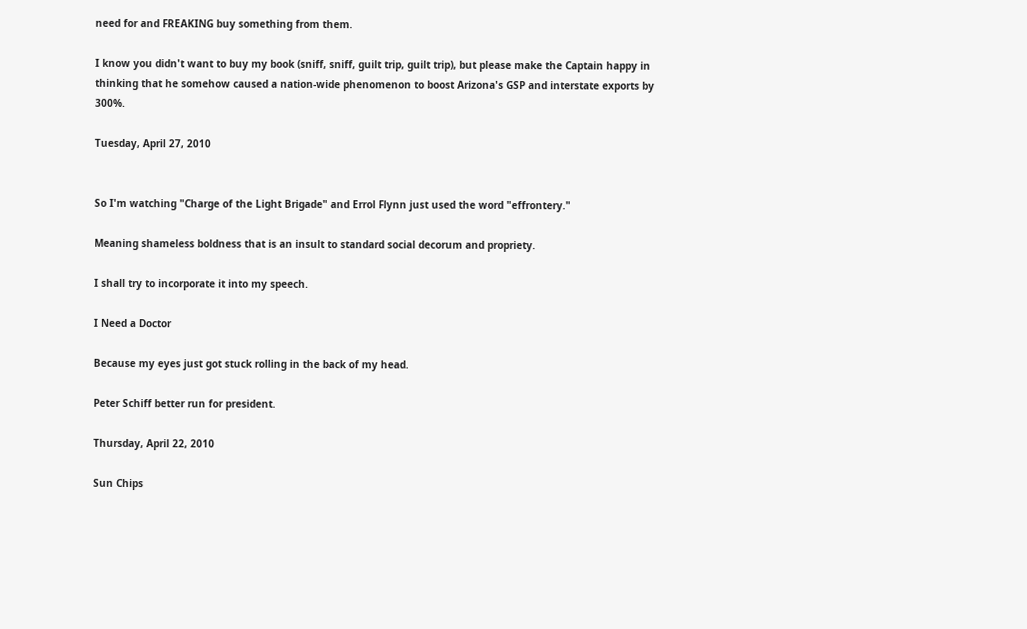need for and FREAKING buy something from them.

I know you didn't want to buy my book (sniff, sniff, guilt trip, guilt trip), but please make the Captain happy in thinking that he somehow caused a nation-wide phenomenon to boost Arizona's GSP and interstate exports by 300%.

Tuesday, April 27, 2010


So I'm watching "Charge of the Light Brigade" and Errol Flynn just used the word "effrontery."

Meaning shameless boldness that is an insult to standard social decorum and propriety.

I shall try to incorporate it into my speech.

I Need a Doctor

Because my eyes just got stuck rolling in the back of my head.

Peter Schiff better run for president.

Thursday, April 22, 2010

Sun Chips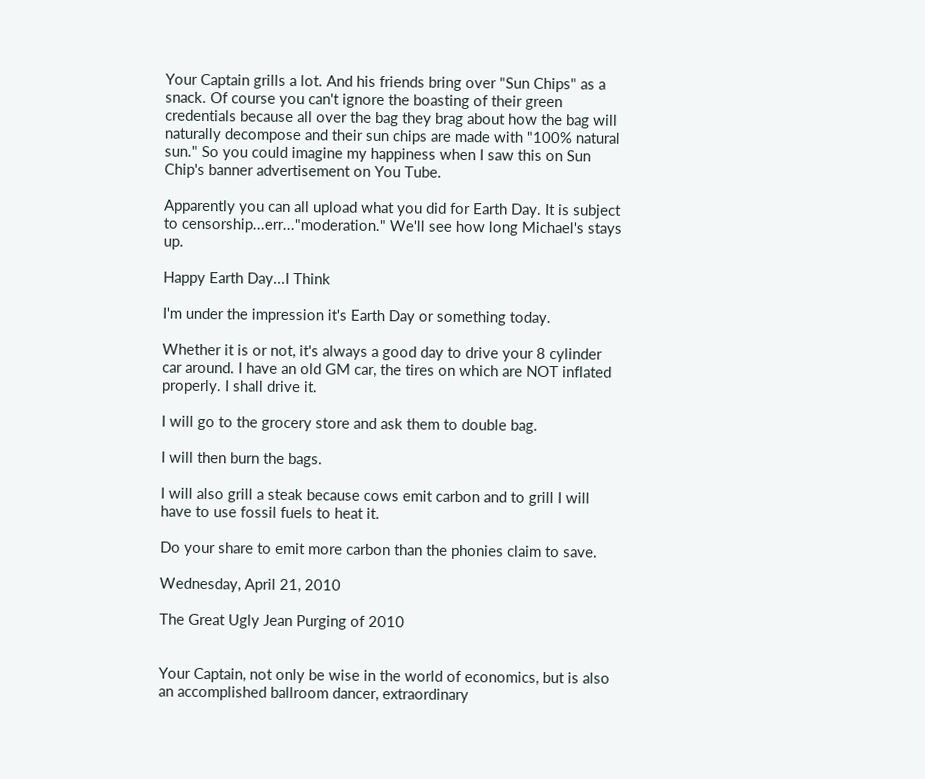Your Captain grills a lot. And his friends bring over "Sun Chips" as a snack. Of course you can't ignore the boasting of their green credentials because all over the bag they brag about how the bag will naturally decompose and their sun chips are made with "100% natural sun." So you could imagine my happiness when I saw this on Sun Chip's banner advertisement on You Tube.

Apparently you can all upload what you did for Earth Day. It is subject to censorship...err..."moderation." We'll see how long Michael's stays up.

Happy Earth Day...I Think

I'm under the impression it's Earth Day or something today.

Whether it is or not, it's always a good day to drive your 8 cylinder car around. I have an old GM car, the tires on which are NOT inflated properly. I shall drive it.

I will go to the grocery store and ask them to double bag.

I will then burn the bags.

I will also grill a steak because cows emit carbon and to grill I will have to use fossil fuels to heat it.

Do your share to emit more carbon than the phonies claim to save.

Wednesday, April 21, 2010

The Great Ugly Jean Purging of 2010


Your Captain, not only be wise in the world of economics, but is also an accomplished ballroom dancer, extraordinary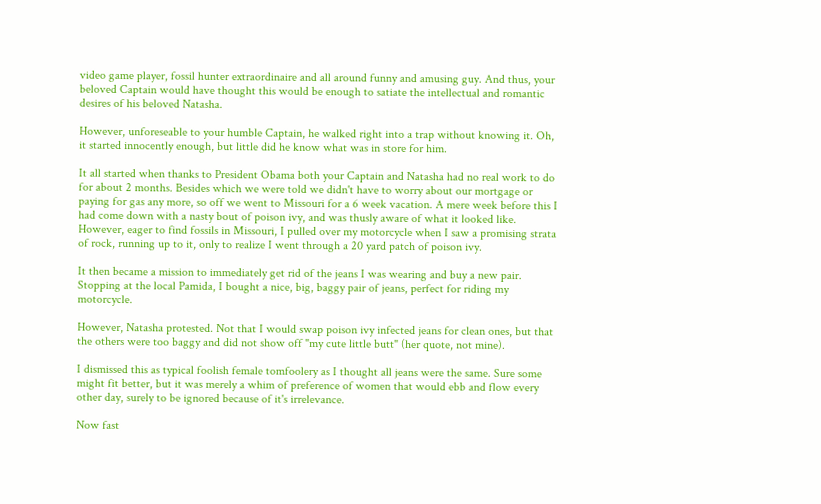video game player, fossil hunter extraordinaire and all around funny and amusing guy. And thus, your beloved Captain would have thought this would be enough to satiate the intellectual and romantic desires of his beloved Natasha.

However, unforeseable to your humble Captain, he walked right into a trap without knowing it. Oh, it started innocently enough, but little did he know what was in store for him.

It all started when thanks to President Obama both your Captain and Natasha had no real work to do for about 2 months. Besides which we were told we didn't have to worry about our mortgage or paying for gas any more, so off we went to Missouri for a 6 week vacation. A mere week before this I had come down with a nasty bout of poison ivy, and was thusly aware of what it looked like. However, eager to find fossils in Missouri, I pulled over my motorcycle when I saw a promising strata of rock, running up to it, only to realize I went through a 20 yard patch of poison ivy.

It then became a mission to immediately get rid of the jeans I was wearing and buy a new pair. Stopping at the local Pamida, I bought a nice, big, baggy pair of jeans, perfect for riding my motorcycle.

However, Natasha protested. Not that I would swap poison ivy infected jeans for clean ones, but that the others were too baggy and did not show off "my cute little butt" (her quote, not mine).

I dismissed this as typical foolish female tomfoolery as I thought all jeans were the same. Sure some might fit better, but it was merely a whim of preference of women that would ebb and flow every other day, surely to be ignored because of it's irrelevance.

Now fast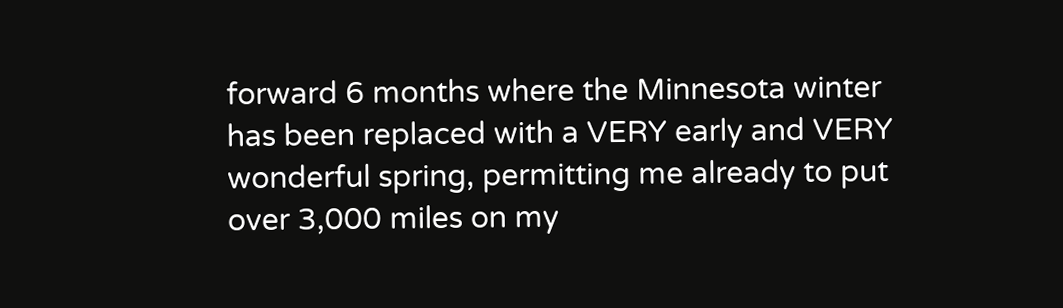forward 6 months where the Minnesota winter has been replaced with a VERY early and VERY wonderful spring, permitting me already to put over 3,000 miles on my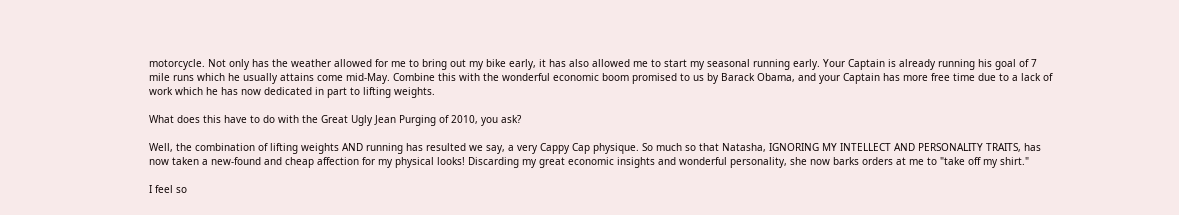motorcycle. Not only has the weather allowed for me to bring out my bike early, it has also allowed me to start my seasonal running early. Your Captain is already running his goal of 7 mile runs which he usually attains come mid-May. Combine this with the wonderful economic boom promised to us by Barack Obama, and your Captain has more free time due to a lack of work which he has now dedicated in part to lifting weights.

What does this have to do with the Great Ugly Jean Purging of 2010, you ask?

Well, the combination of lifting weights AND running has resulted we say, a very Cappy Cap physique. So much so that Natasha, IGNORING MY INTELLECT AND PERSONALITY TRAITS, has now taken a new-found and cheap affection for my physical looks! Discarding my great economic insights and wonderful personality, she now barks orders at me to "take off my shirt."

I feel so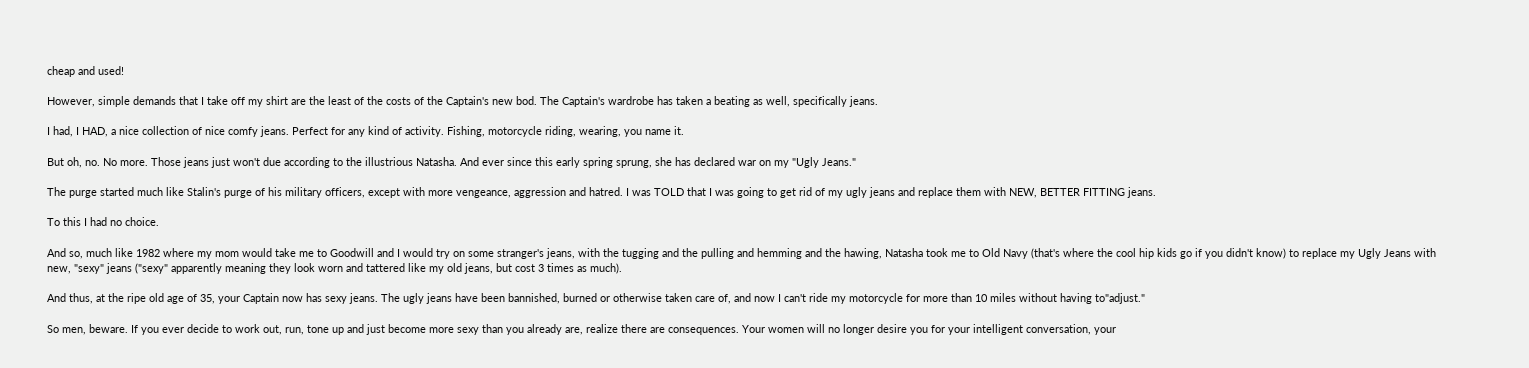cheap and used!

However, simple demands that I take off my shirt are the least of the costs of the Captain's new bod. The Captain's wardrobe has taken a beating as well, specifically jeans.

I had, I HAD, a nice collection of nice comfy jeans. Perfect for any kind of activity. Fishing, motorcycle riding, wearing, you name it.

But oh, no. No more. Those jeans just won't due according to the illustrious Natasha. And ever since this early spring sprung, she has declared war on my "Ugly Jeans."

The purge started much like Stalin's purge of his military officers, except with more vengeance, aggression and hatred. I was TOLD that I was going to get rid of my ugly jeans and replace them with NEW, BETTER FITTING jeans.

To this I had no choice.

And so, much like 1982 where my mom would take me to Goodwill and I would try on some stranger's jeans, with the tugging and the pulling and hemming and the hawing, Natasha took me to Old Navy (that's where the cool hip kids go if you didn't know) to replace my Ugly Jeans with new, "sexy" jeans ("sexy" apparently meaning they look worn and tattered like my old jeans, but cost 3 times as much).

And thus, at the ripe old age of 35, your Captain now has sexy jeans. The ugly jeans have been bannished, burned or otherwise taken care of, and now I can't ride my motorcycle for more than 10 miles without having to"adjust."

So men, beware. If you ever decide to work out, run, tone up and just become more sexy than you already are, realize there are consequences. Your women will no longer desire you for your intelligent conversation, your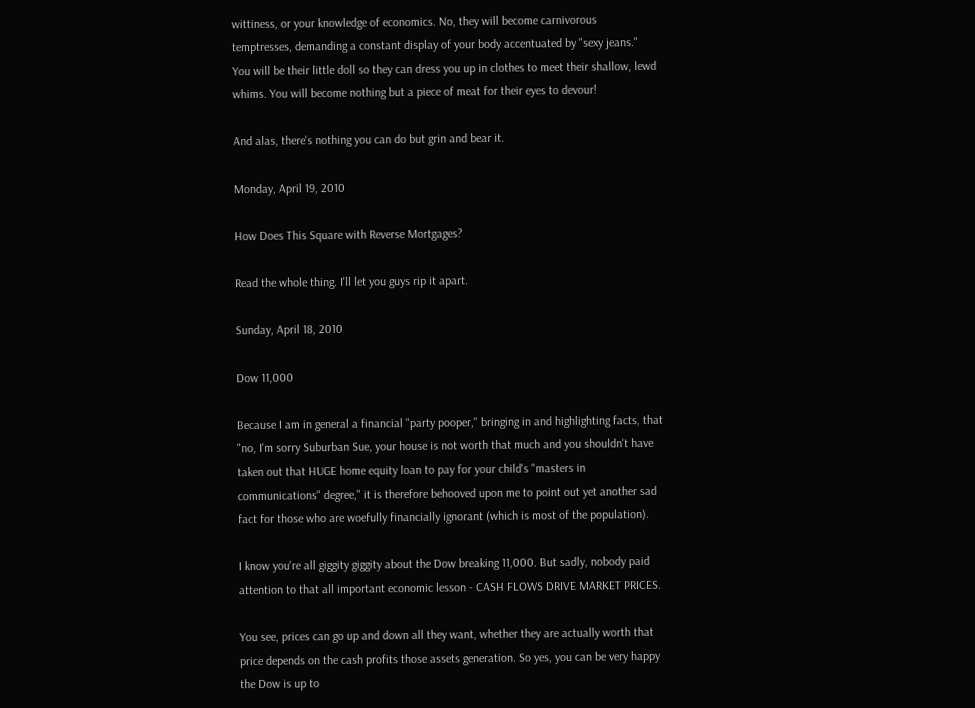wittiness, or your knowledge of economics. No, they will become carnivorous temptresses, demanding a constant display of your body accentuated by "sexy jeans." You will be their little doll so they can dress you up in clothes to meet their shallow, lewd whims. You will become nothing but a piece of meat for their eyes to devour!

And alas, there's nothing you can do but grin and bear it.

Monday, April 19, 2010

How Does This Square with Reverse Mortgages?

Read the whole thing. I'll let you guys rip it apart.

Sunday, April 18, 2010

Dow 11,000

Because I am in general a financial "party pooper," bringing in and highlighting facts, that "no, I'm sorry Suburban Sue, your house is not worth that much and you shouldn't have taken out that HUGE home equity loan to pay for your child's "masters in communications" degree," it is therefore behooved upon me to point out yet another sad fact for those who are woefully financially ignorant (which is most of the population).

I know you're all giggity giggity about the Dow breaking 11,000. But sadly, nobody paid attention to that all important economic lesson - CASH FLOWS DRIVE MARKET PRICES.

You see, prices can go up and down all they want, whether they are actually worth that price depends on the cash profits those assets generation. So yes, you can be very happy the Dow is up to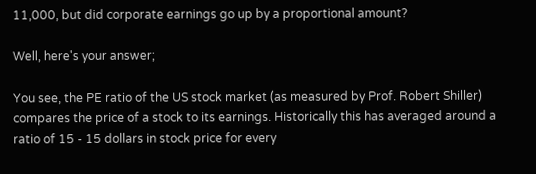11,000, but did corporate earnings go up by a proportional amount?

Well, here's your answer;

You see, the PE ratio of the US stock market (as measured by Prof. Robert Shiller) compares the price of a stock to its earnings. Historically this has averaged around a ratio of 15 - 15 dollars in stock price for every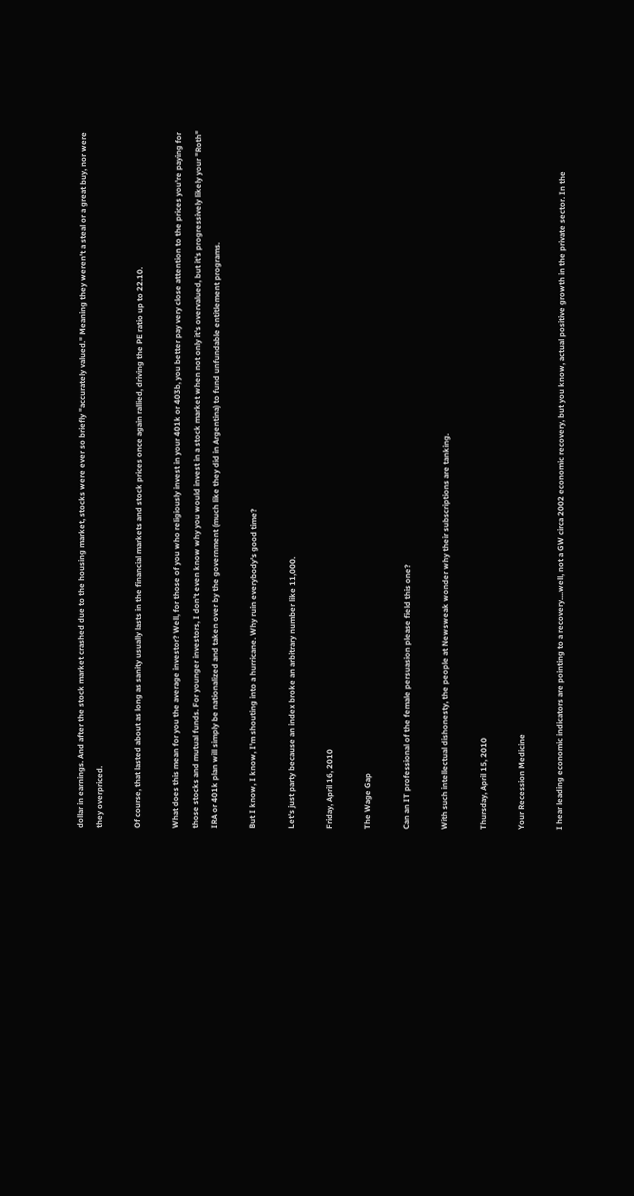dollar in earnings. And after the stock market crashed due to the housing market, stocks were ever so briefly "accurately valued." Meaning they weren't a steal or a great buy, nor were they overpriced.

Of course, that lasted about as long as sanity usually lasts in the financial markets and stock prices once again rallied, driving the PE ratio up to 22.10.

What does this mean for you the average investor? Well, for those of you who religiously invest in your 401k or 403b, you better pay very close attention to the prices you're paying for those stocks and mutual funds. For younger investors, I don't even know why you would invest in a stock market when not only it's overvalued, but it's progressively likely your "Roth" IRA or 401k plan will simply be nationalized and taken over by the government (much like they did in Argentina) to fund unfundable entitlement programs.

But I know, I know, I'm shouting into a hurricane. Why ruin everybody's good time?

Let's just party because an index broke an arbitrary number like 11,000.

Friday, April 16, 2010

The Wage Gap

Can an IT professional of the female persuasion please field this one?

With such intellectual dishonesty, the people at Newsweak wonder why their subscriptions are tanking.

Thursday, April 15, 2010

Your Recession Medicine

I hear leading economic indicators are pointing to a recovery....well, not a GW circa 2002 economic recovery, but you know, actual positive growth in the private sector. In the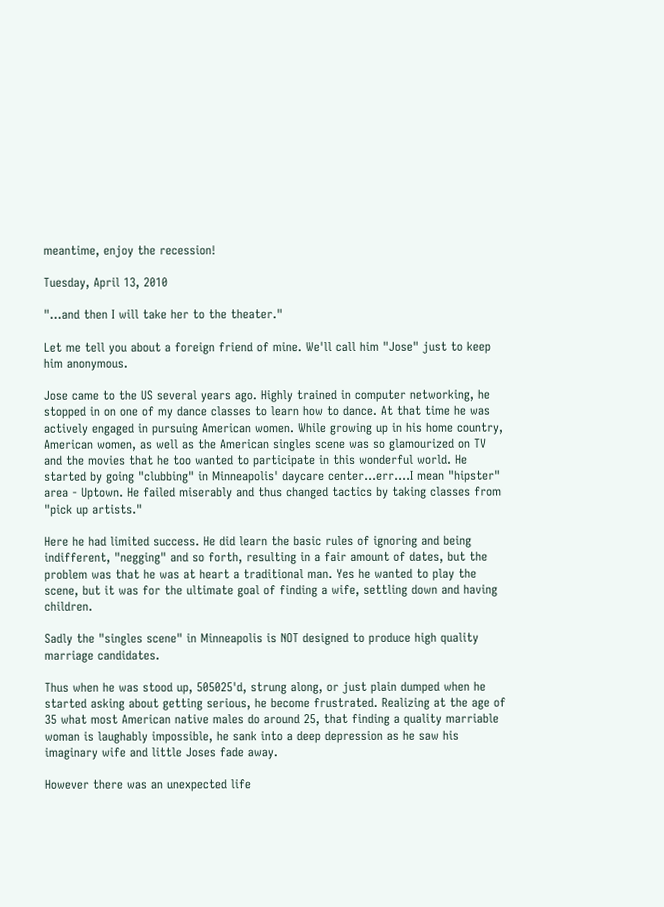meantime, enjoy the recession!

Tuesday, April 13, 2010

"...and then I will take her to the theater."

Let me tell you about a foreign friend of mine. We'll call him "Jose" just to keep him anonymous.

Jose came to the US several years ago. Highly trained in computer networking, he stopped in on one of my dance classes to learn how to dance. At that time he was actively engaged in pursuing American women. While growing up in his home country, American women, as well as the American singles scene was so glamourized on TV and the movies that he too wanted to participate in this wonderful world. He started by going "clubbing" in Minneapolis' daycare center...err....I mean "hipster" area - Uptown. He failed miserably and thus changed tactics by taking classes from "pick up artists."

Here he had limited success. He did learn the basic rules of ignoring and being indifferent, "negging" and so forth, resulting in a fair amount of dates, but the problem was that he was at heart a traditional man. Yes he wanted to play the scene, but it was for the ultimate goal of finding a wife, settling down and having children.

Sadly the "singles scene" in Minneapolis is NOT designed to produce high quality marriage candidates.

Thus when he was stood up, 505025'd, strung along, or just plain dumped when he started asking about getting serious, he become frustrated. Realizing at the age of 35 what most American native males do around 25, that finding a quality marriable woman is laughably impossible, he sank into a deep depression as he saw his imaginary wife and little Joses fade away.

However there was an unexpected life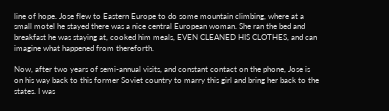line of hope. Jose flew to Eastern Europe to do some mountain climbing, where at a small motel he stayed there was a nice central European woman. She ran the bed and breakfast he was staying at, cooked him meals, EVEN CLEANED HIS CLOTHES, and can imagine what happened from thereforth.

Now, after two years of semi-annual visits, and constant contact on the phone, Jose is on his way back to this former Soviet country to marry this girl and bring her back to the states. I was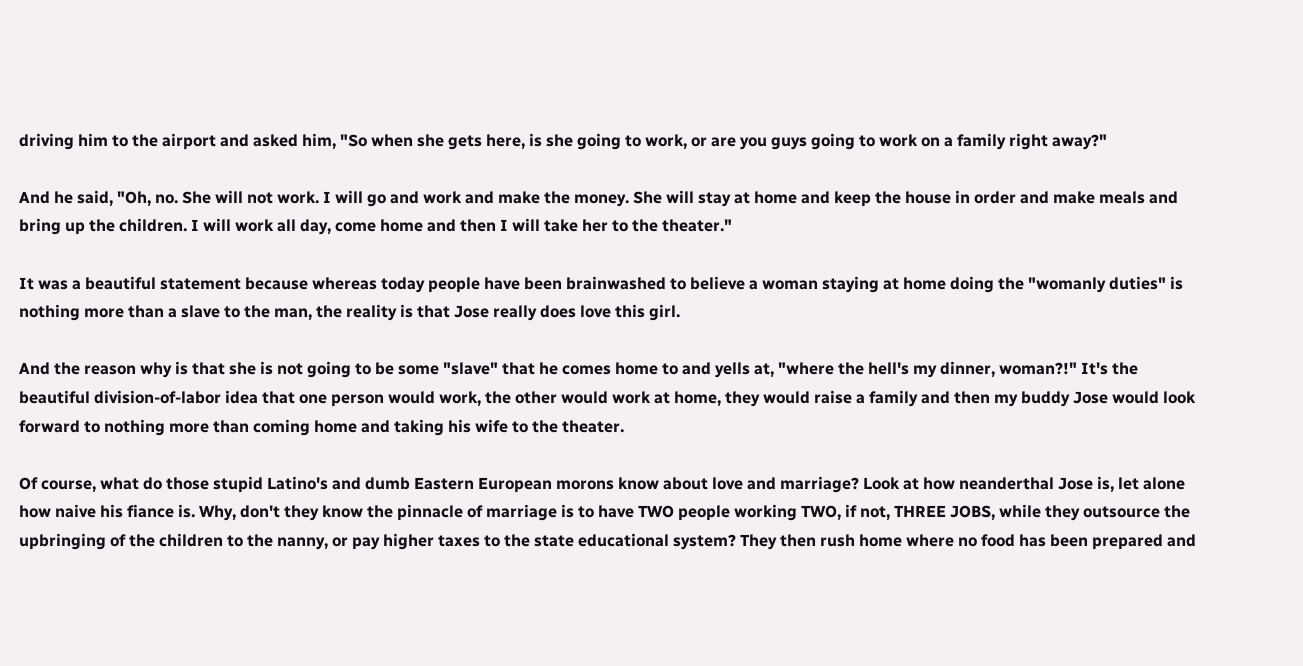driving him to the airport and asked him, "So when she gets here, is she going to work, or are you guys going to work on a family right away?"

And he said, "Oh, no. She will not work. I will go and work and make the money. She will stay at home and keep the house in order and make meals and bring up the children. I will work all day, come home and then I will take her to the theater."

It was a beautiful statement because whereas today people have been brainwashed to believe a woman staying at home doing the "womanly duties" is nothing more than a slave to the man, the reality is that Jose really does love this girl.

And the reason why is that she is not going to be some "slave" that he comes home to and yells at, "where the hell's my dinner, woman?!" It's the beautiful division-of-labor idea that one person would work, the other would work at home, they would raise a family and then my buddy Jose would look forward to nothing more than coming home and taking his wife to the theater.

Of course, what do those stupid Latino's and dumb Eastern European morons know about love and marriage? Look at how neanderthal Jose is, let alone how naive his fiance is. Why, don't they know the pinnacle of marriage is to have TWO people working TWO, if not, THREE JOBS, while they outsource the upbringing of the children to the nanny, or pay higher taxes to the state educational system? They then rush home where no food has been prepared and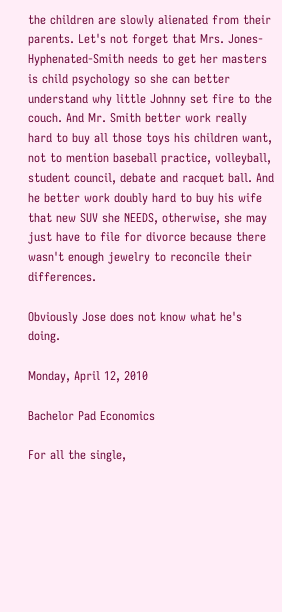the children are slowly alienated from their parents. Let's not forget that Mrs. Jones-Hyphenated-Smith needs to get her masters is child psychology so she can better understand why little Johnny set fire to the couch. And Mr. Smith better work really hard to buy all those toys his children want, not to mention baseball practice, volleyball, student council, debate and racquet ball. And he better work doubly hard to buy his wife that new SUV she NEEDS, otherwise, she may just have to file for divorce because there wasn't enough jewelry to reconcile their differences.

Obviously Jose does not know what he's doing.

Monday, April 12, 2010

Bachelor Pad Economics

For all the single,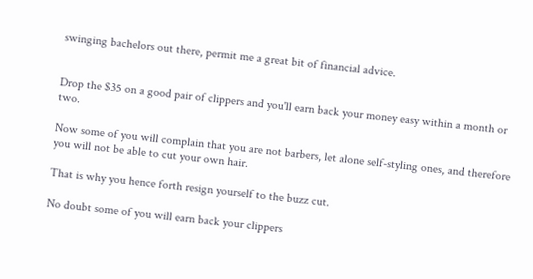swinging bachelors out there, permit me a great bit of financial advice.


Drop the $35 on a good pair of clippers and you'll earn back your money easy within a month or two.

Now some of you will complain that you are not barbers, let alone self-styling ones, and therefore you will not be able to cut your own hair.

That is why you hence forth resign yourself to the buzz cut.

No doubt some of you will earn back your clippers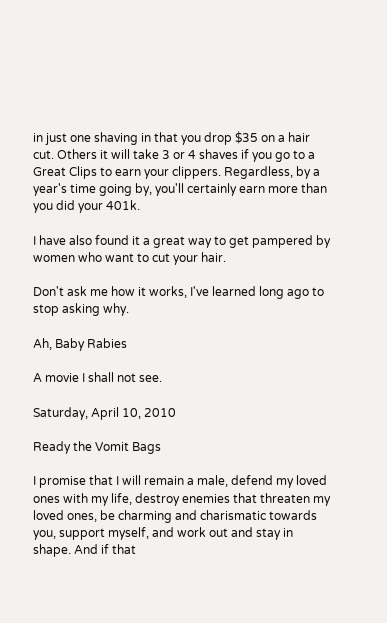in just one shaving in that you drop $35 on a hair cut. Others it will take 3 or 4 shaves if you go to a Great Clips to earn your clippers. Regardless, by a year's time going by, you'll certainly earn more than you did your 401k.

I have also found it a great way to get pampered by women who want to cut your hair.

Don't ask me how it works, I've learned long ago to stop asking why.

Ah, Baby Rabies

A movie I shall not see.

Saturday, April 10, 2010

Ready the Vomit Bags

I promise that I will remain a male, defend my loved ones with my life, destroy enemies that threaten my loved ones, be charming and charismatic towards you, support myself, and work out and stay in shape. And if that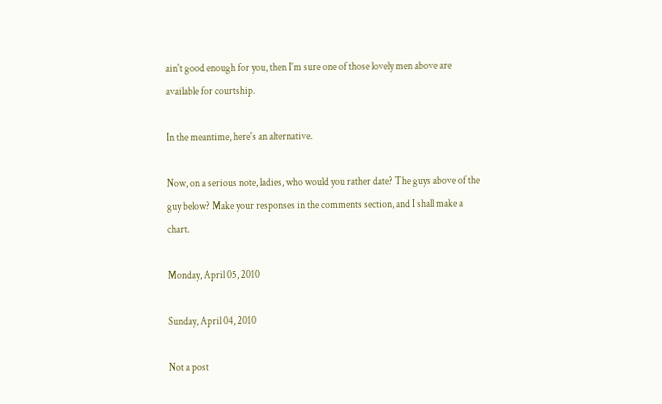ain't good enough for you, then I'm sure one of those lovely men above are available for courtship.

In the meantime, here's an alternative.

Now, on a serious note, ladies, who would you rather date? The guys above of the guy below? Make your responses in the comments section, and I shall make a chart.

Monday, April 05, 2010

Sunday, April 04, 2010

Not a post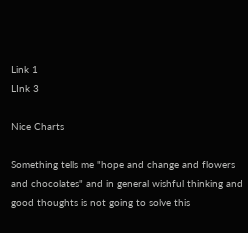Link 1
LInk 3

Nice Charts

Something tells me "hope and change and flowers and chocolates" and in general wishful thinking and good thoughts is not going to solve this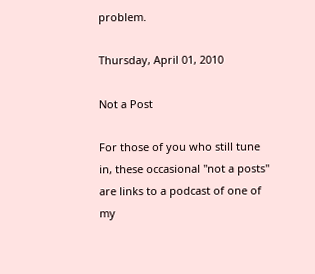problem.

Thursday, April 01, 2010

Not a Post

For those of you who still tune in, these occasional "not a posts" are links to a podcast of one of my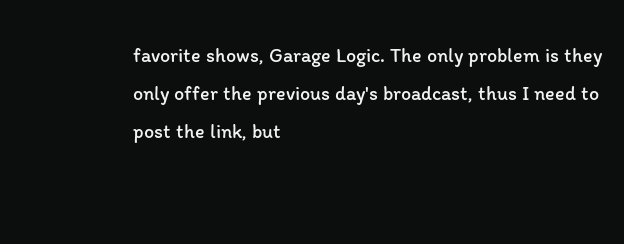favorite shows, Garage Logic. The only problem is they only offer the previous day's broadcast, thus I need to post the link, but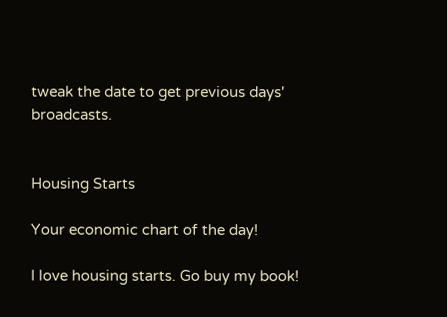tweak the date to get previous days' broadcasts.


Housing Starts

Your economic chart of the day!

I love housing starts. Go buy my book!